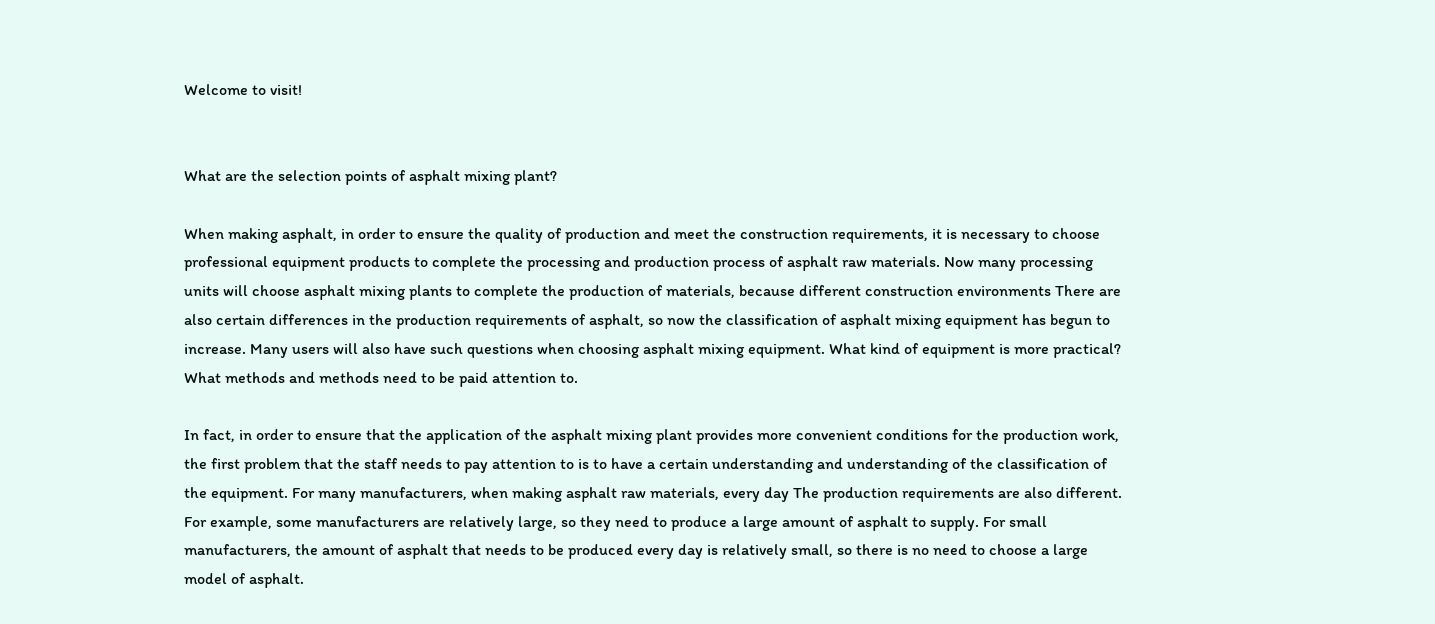Welcome to visit!


What are the selection points of asphalt mixing plant?

When making asphalt, in order to ensure the quality of production and meet the construction requirements, it is necessary to choose professional equipment products to complete the processing and production process of asphalt raw materials. Now many processing units will choose asphalt mixing plants to complete the production of materials, because different construction environments There are also certain differences in the production requirements of asphalt, so now the classification of asphalt mixing equipment has begun to increase. Many users will also have such questions when choosing asphalt mixing equipment. What kind of equipment is more practical? What methods and methods need to be paid attention to.

In fact, in order to ensure that the application of the asphalt mixing plant provides more convenient conditions for the production work, the first problem that the staff needs to pay attention to is to have a certain understanding and understanding of the classification of the equipment. For many manufacturers, when making asphalt raw materials, every day The production requirements are also different. For example, some manufacturers are relatively large, so they need to produce a large amount of asphalt to supply. For small manufacturers, the amount of asphalt that needs to be produced every day is relatively small, so there is no need to choose a large model of asphalt.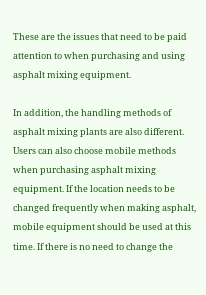These are the issues that need to be paid attention to when purchasing and using asphalt mixing equipment.

In addition, the handling methods of asphalt mixing plants are also different. Users can also choose mobile methods when purchasing asphalt mixing equipment. If the location needs to be changed frequently when making asphalt, mobile equipment should be used at this time. If there is no need to change the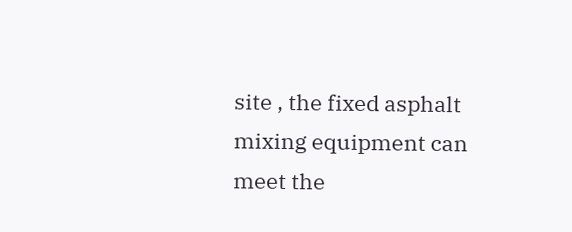site , the fixed asphalt mixing equipment can meet the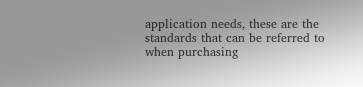application needs, these are the standards that can be referred to when purchasing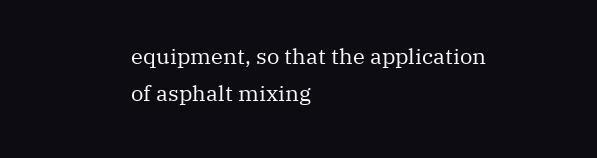equipment, so that the application of asphalt mixing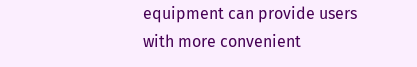equipment can provide users with more convenient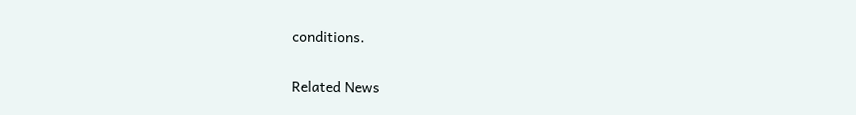conditions.

Related News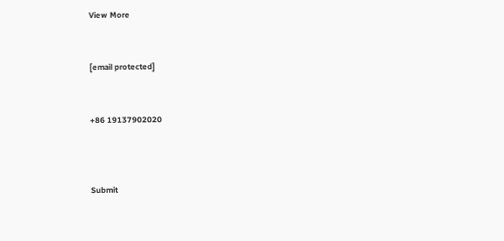View More


[email protected]


+86 19137902020



Submit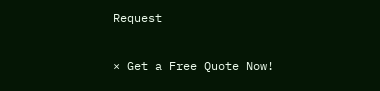Request

× Get a Free Quote Now!